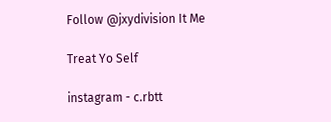Follow @jxydivision It Me

Treat Yo Self

instagram - c.rbtt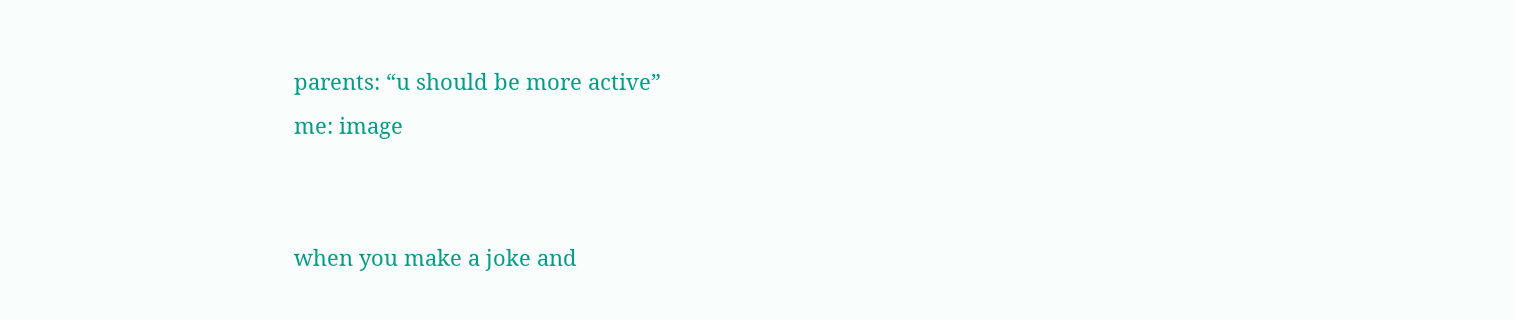parents: “u should be more active”
me: image


when you make a joke and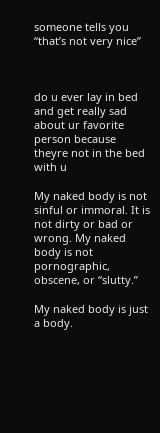someone tells you “that’s not very nice”



do u ever lay in bed and get really sad about ur favorite person because theyre not in the bed with u

My naked body is not sinful or immoral. It is not dirty or bad or wrong. My naked body is not pornographic, obscene, or “slutty.”

My naked body is just a body.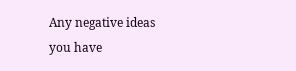Any negative ideas you have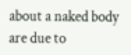about a naked body are due to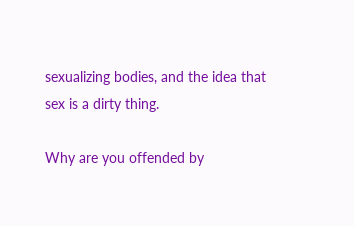sexualizing bodies, and the idea that sex is a dirty thing.

Why are you offended by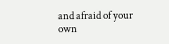and afraid of your own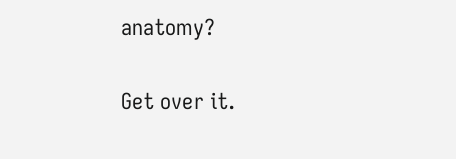anatomy?

Get over it.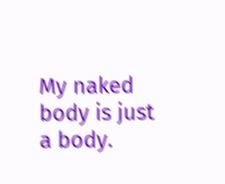My naked body is just a body.